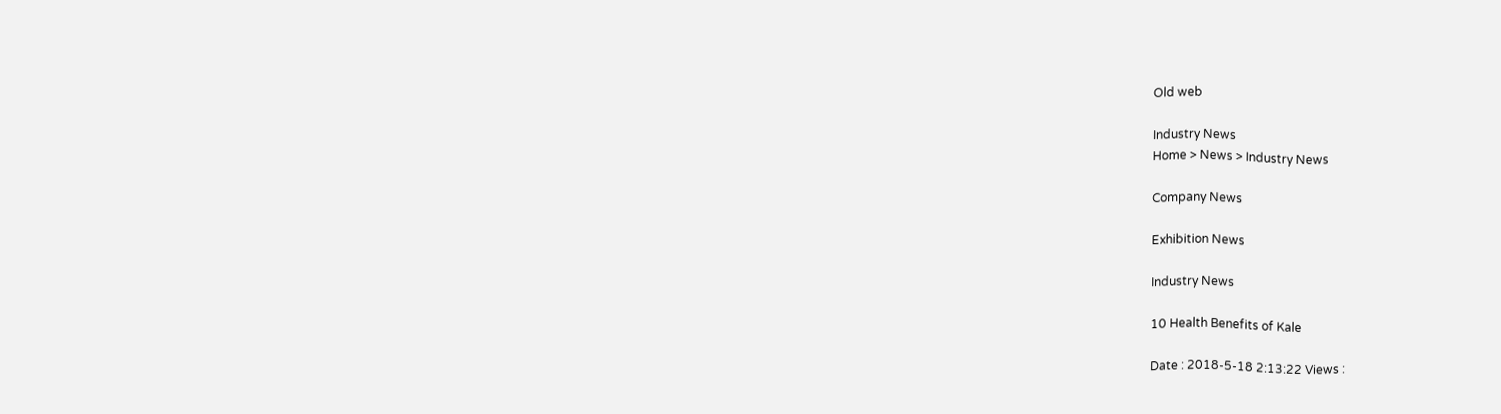Old web

Industry News
Home > News > Industry News

Company News

Exhibition News

Industry News

10 Health Benefits of Kale

Date : 2018-5-18 2:13:22 Views :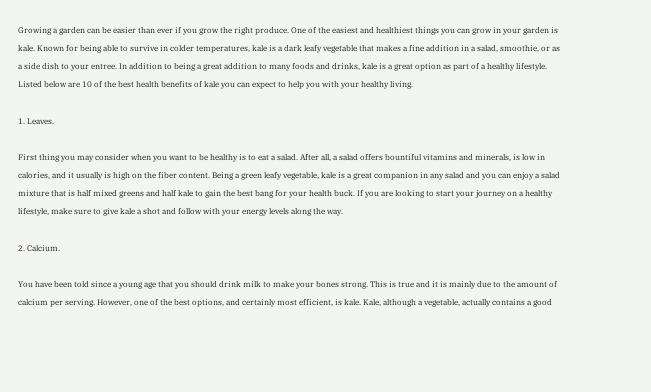Growing a garden can be easier than ever if you grow the right produce. One of the easiest and healthiest things you can grow in your garden is kale. Known for being able to survive in colder temperatures, kale is a dark leafy vegetable that makes a fine addition in a salad, smoothie, or as a side dish to your entree. In addition to being a great addition to many foods and drinks, kale is a great option as part of a healthy lifestyle. Listed below are 10 of the best health benefits of kale you can expect to help you with your healthy living.

1. Leaves.

First thing you may consider when you want to be healthy is to eat a salad. After all, a salad offers bountiful vitamins and minerals, is low in calories, and it usually is high on the fiber content. Being a green leafy vegetable, kale is a great companion in any salad and you can enjoy a salad mixture that is half mixed greens and half kale to gain the best bang for your health buck. If you are looking to start your journey on a healthy lifestyle, make sure to give kale a shot and follow with your energy levels along the way.

2. Calcium.

You have been told since a young age that you should drink milk to make your bones strong. This is true and it is mainly due to the amount of calcium per serving. However, one of the best options, and certainly most efficient, is kale. Kale, although a vegetable, actually contains a good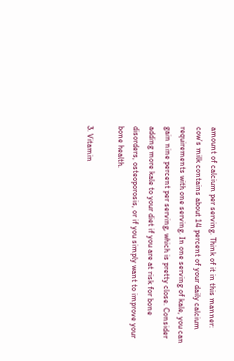amount of calcium per serving. Think of it in this manner: cow’s milk contains about 14 percent of your daily calcium requirements with one serving. In one serving of kale, you can gain nine percent per serving, which is pretty close. Consider adding more kale to your diet if you are at risk for bone disorders, osteoporosis, or if you simply want to improve your bone health.

3. Vitamin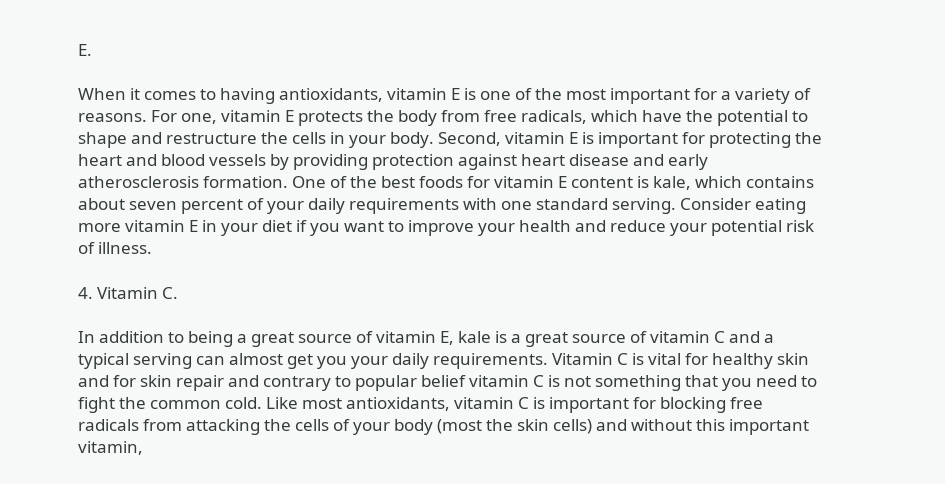E.

When it comes to having antioxidants, vitamin E is one of the most important for a variety of reasons. For one, vitamin E protects the body from free radicals, which have the potential to shape and restructure the cells in your body. Second, vitamin E is important for protecting the heart and blood vessels by providing protection against heart disease and early atherosclerosis formation. One of the best foods for vitamin E content is kale, which contains about seven percent of your daily requirements with one standard serving. Consider eating more vitamin E in your diet if you want to improve your health and reduce your potential risk of illness.

4. Vitamin C.

In addition to being a great source of vitamin E, kale is a great source of vitamin C and a typical serving can almost get you your daily requirements. Vitamin C is vital for healthy skin and for skin repair and contrary to popular belief vitamin C is not something that you need to fight the common cold. Like most antioxidants, vitamin C is important for blocking free radicals from attacking the cells of your body (most the skin cells) and without this important vitamin,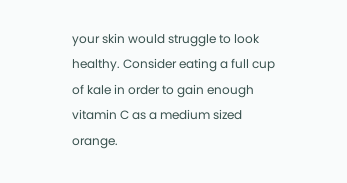your skin would struggle to look healthy. Consider eating a full cup of kale in order to gain enough vitamin C as a medium sized orange.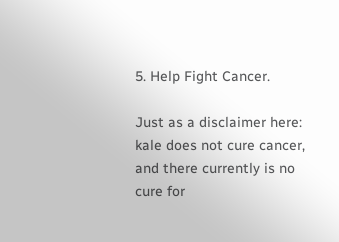5. Help Fight Cancer.

Just as a disclaimer here: kale does not cure cancer, and there currently is no cure for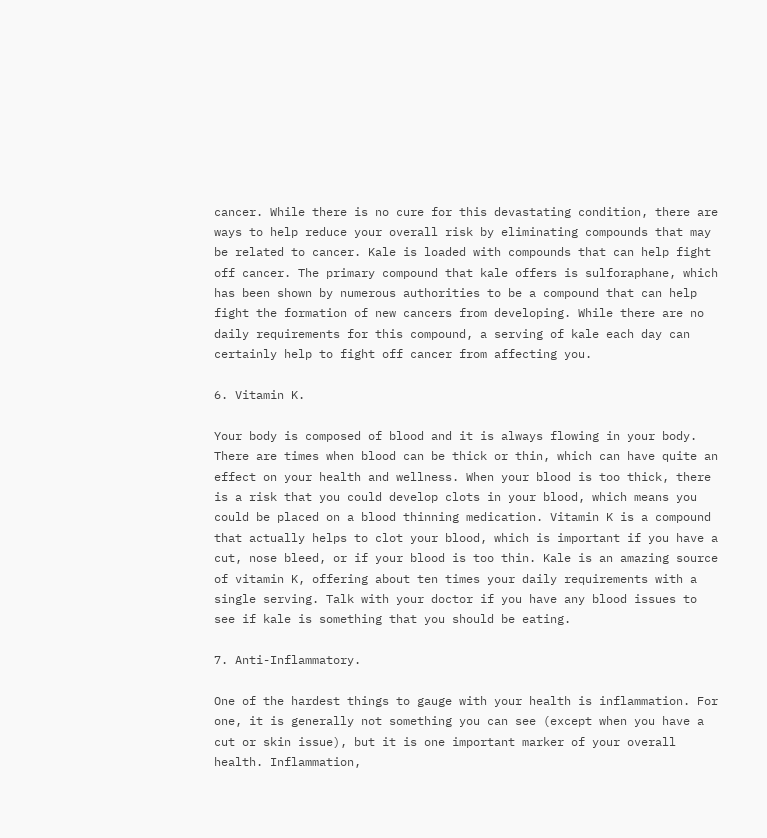cancer. While there is no cure for this devastating condition, there are ways to help reduce your overall risk by eliminating compounds that may be related to cancer. Kale is loaded with compounds that can help fight off cancer. The primary compound that kale offers is sulforaphane, which has been shown by numerous authorities to be a compound that can help fight the formation of new cancers from developing. While there are no daily requirements for this compound, a serving of kale each day can certainly help to fight off cancer from affecting you.

6. Vitamin K.

Your body is composed of blood and it is always flowing in your body. There are times when blood can be thick or thin, which can have quite an effect on your health and wellness. When your blood is too thick, there is a risk that you could develop clots in your blood, which means you could be placed on a blood thinning medication. Vitamin K is a compound that actually helps to clot your blood, which is important if you have a cut, nose bleed, or if your blood is too thin. Kale is an amazing source of vitamin K, offering about ten times your daily requirements with a single serving. Talk with your doctor if you have any blood issues to see if kale is something that you should be eating.

7. Anti-Inflammatory.

One of the hardest things to gauge with your health is inflammation. For one, it is generally not something you can see (except when you have a cut or skin issue), but it is one important marker of your overall health. Inflammation,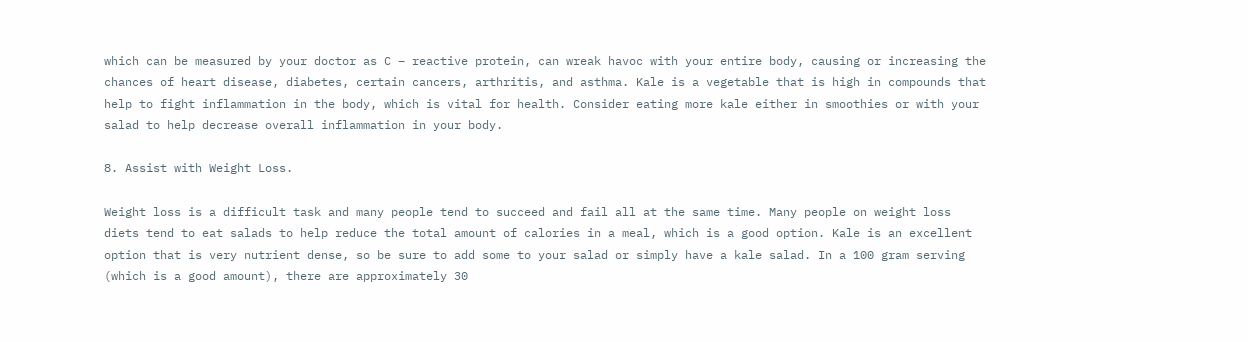which can be measured by your doctor as C – reactive protein, can wreak havoc with your entire body, causing or increasing the chances of heart disease, diabetes, certain cancers, arthritis, and asthma. Kale is a vegetable that is high in compounds that help to fight inflammation in the body, which is vital for health. Consider eating more kale either in smoothies or with your salad to help decrease overall inflammation in your body.

8. Assist with Weight Loss.

Weight loss is a difficult task and many people tend to succeed and fail all at the same time. Many people on weight loss diets tend to eat salads to help reduce the total amount of calories in a meal, which is a good option. Kale is an excellent option that is very nutrient dense, so be sure to add some to your salad or simply have a kale salad. In a 100 gram serving (which is a good amount), there are approximately 30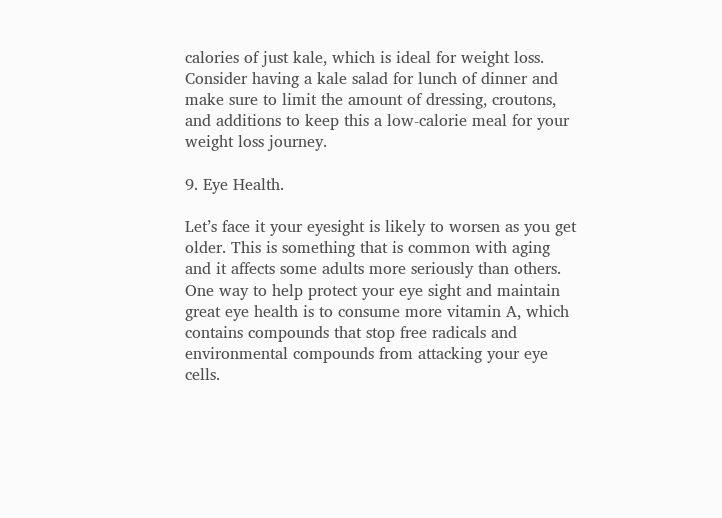calories of just kale, which is ideal for weight loss. Consider having a kale salad for lunch of dinner and make sure to limit the amount of dressing, croutons, and additions to keep this a low-calorie meal for your weight loss journey.

9. Eye Health.

Let’s face it your eyesight is likely to worsen as you get older. This is something that is common with aging and it affects some adults more seriously than others. One way to help protect your eye sight and maintain great eye health is to consume more vitamin A, which contains compounds that stop free radicals and environmental compounds from attacking your eye cells.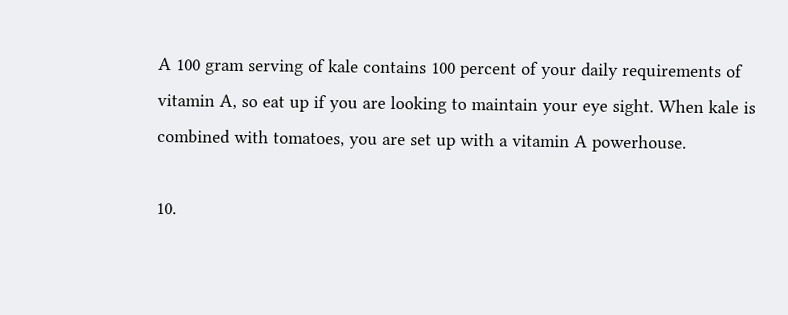A 100 gram serving of kale contains 100 percent of your daily requirements of vitamin A, so eat up if you are looking to maintain your eye sight. When kale is combined with tomatoes, you are set up with a vitamin A powerhouse.

10.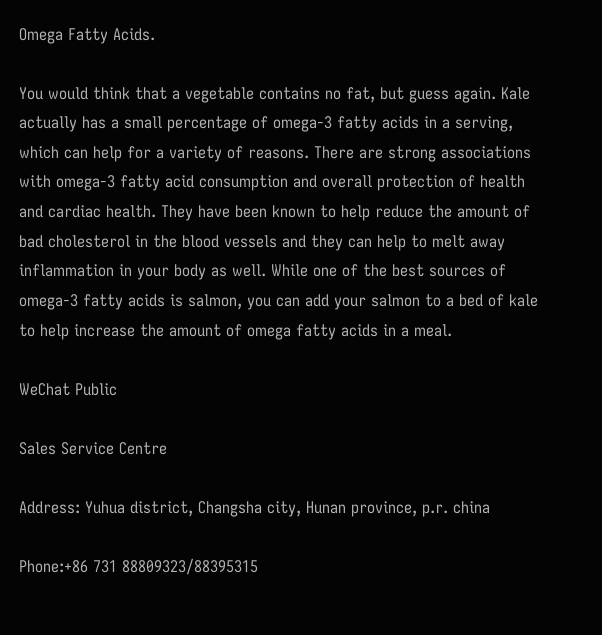Omega Fatty Acids.

You would think that a vegetable contains no fat, but guess again. Kale actually has a small percentage of omega-3 fatty acids in a serving, which can help for a variety of reasons. There are strong associations with omega-3 fatty acid consumption and overall protection of health and cardiac health. They have been known to help reduce the amount of bad cholesterol in the blood vessels and they can help to melt away inflammation in your body as well. While one of the best sources of omega-3 fatty acids is salmon, you can add your salmon to a bed of kale to help increase the amount of omega fatty acids in a meal.

WeChat Public

Sales Service Centre

Address: Yuhua district, Changsha city, Hunan province, p.r. china

Phone:+86 731 88809323/88395315